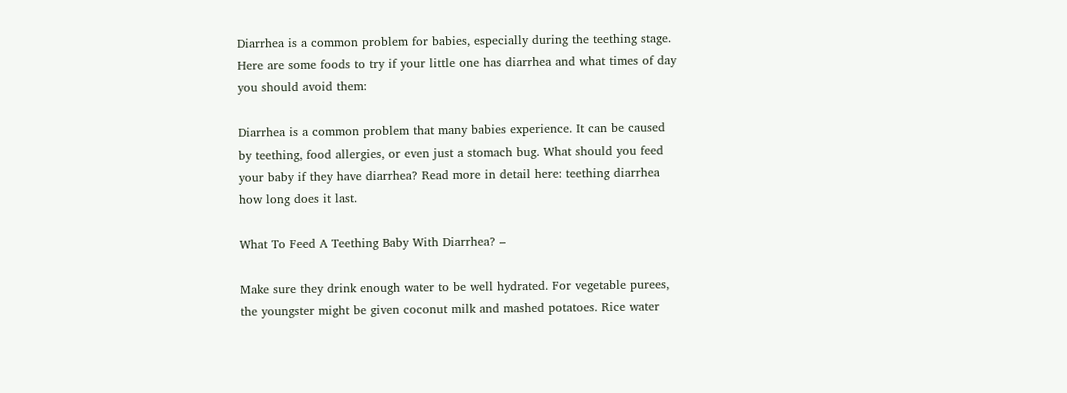Diarrhea is a common problem for babies, especially during the teething stage. Here are some foods to try if your little one has diarrhea and what times of day you should avoid them:

Diarrhea is a common problem that many babies experience. It can be caused by teething, food allergies, or even just a stomach bug. What should you feed your baby if they have diarrhea? Read more in detail here: teething diarrhea how long does it last.

What To Feed A Teething Baby With Diarrhea? –

Make sure they drink enough water to be well hydrated. For vegetable purees, the youngster might be given coconut milk and mashed potatoes. Rice water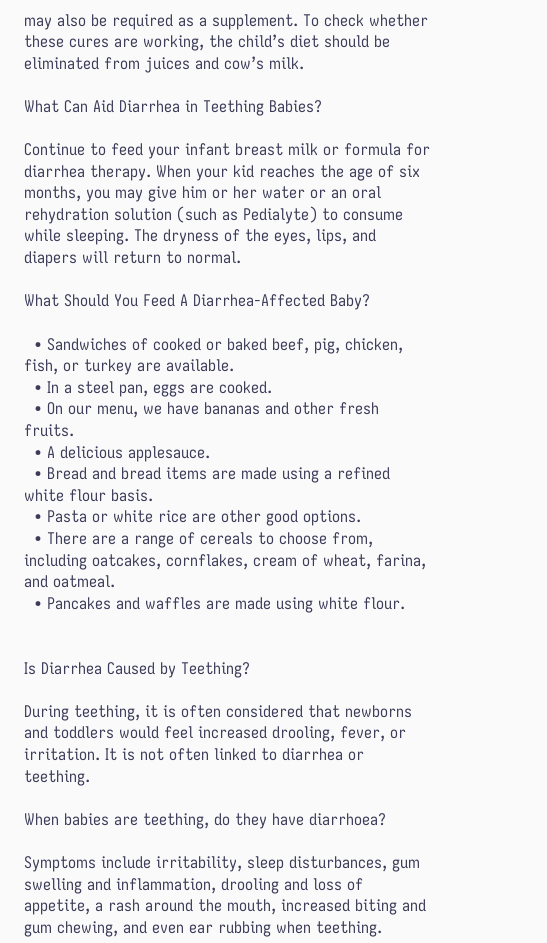may also be required as a supplement. To check whether these cures are working, the child’s diet should be eliminated from juices and cow’s milk.

What Can Aid Diarrhea in Teething Babies?

Continue to feed your infant breast milk or formula for diarrhea therapy. When your kid reaches the age of six months, you may give him or her water or an oral rehydration solution (such as Pedialyte) to consume while sleeping. The dryness of the eyes, lips, and diapers will return to normal.

What Should You Feed A Diarrhea-Affected Baby?

  • Sandwiches of cooked or baked beef, pig, chicken, fish, or turkey are available.
  • In a steel pan, eggs are cooked.
  • On our menu, we have bananas and other fresh fruits.
  • A delicious applesauce.
  • Bread and bread items are made using a refined white flour basis.
  • Pasta or white rice are other good options.
  • There are a range of cereals to choose from, including oatcakes, cornflakes, cream of wheat, farina, and oatmeal.
  • Pancakes and waffles are made using white flour.


Is Diarrhea Caused by Teething?

During teething, it is often considered that newborns and toddlers would feel increased drooling, fever, or irritation. It is not often linked to diarrhea or teething.

When babies are teething, do they have diarrhoea?

Symptoms include irritability, sleep disturbances, gum swelling and inflammation, drooling and loss of appetite, a rash around the mouth, increased biting and gum chewing, and even ear rubbing when teething.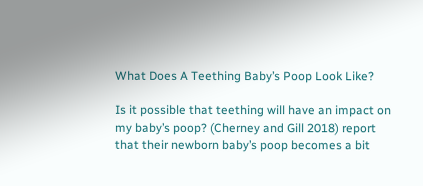What Does A Teething Baby’s Poop Look Like?

Is it possible that teething will have an impact on my baby’s poop? (Cherney and Gill 2018) report that their newborn baby’s poop becomes a bit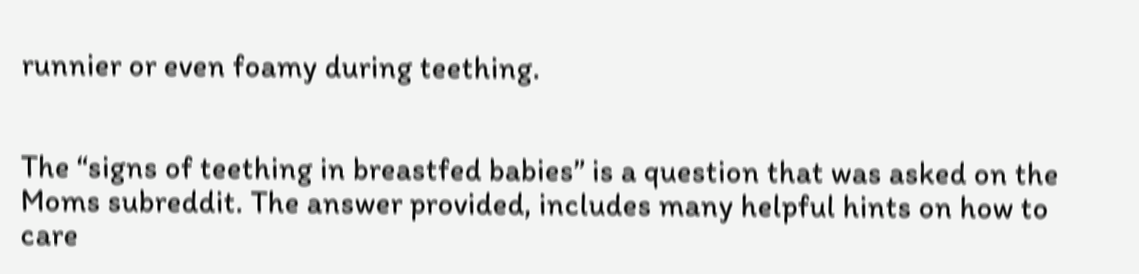runnier or even foamy during teething.


The “signs of teething in breastfed babies” is a question that was asked on the Moms subreddit. The answer provided, includes many helpful hints on how to care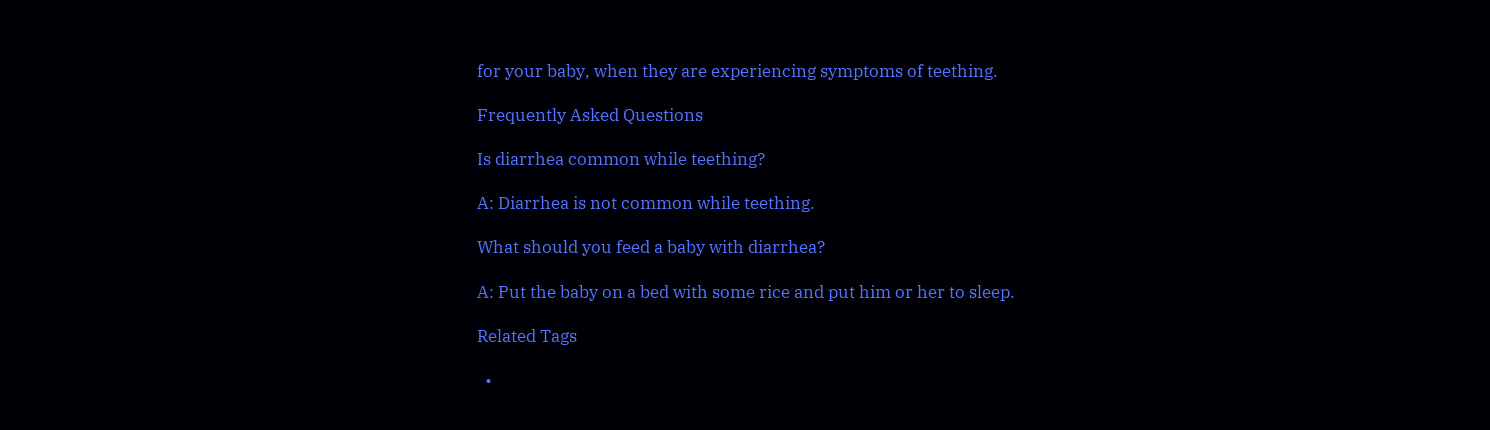for your baby, when they are experiencing symptoms of teething.

Frequently Asked Questions

Is diarrhea common while teething?

A: Diarrhea is not common while teething.

What should you feed a baby with diarrhea?

A: Put the baby on a bed with some rice and put him or her to sleep.

Related Tags

  •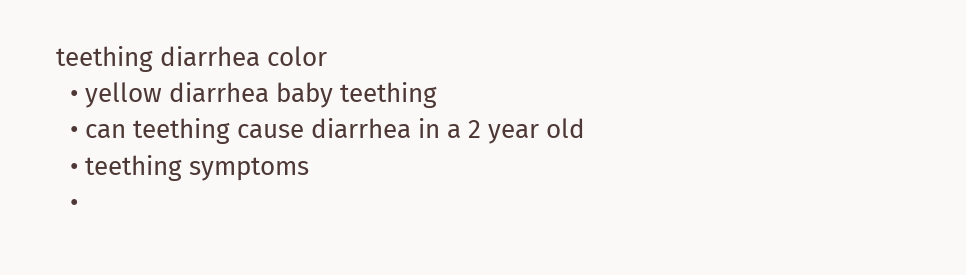teething diarrhea color
  • yellow diarrhea baby teething
  • can teething cause diarrhea in a 2 year old
  • teething symptoms
  •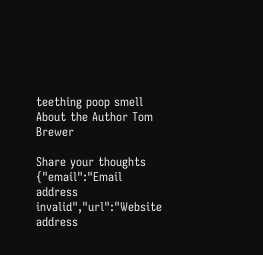teething poop smell
About the Author Tom Brewer

Share your thoughts
{"email":"Email address invalid","url":"Website address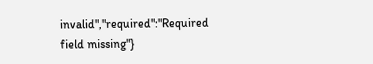invalid","required":"Required field missing"}